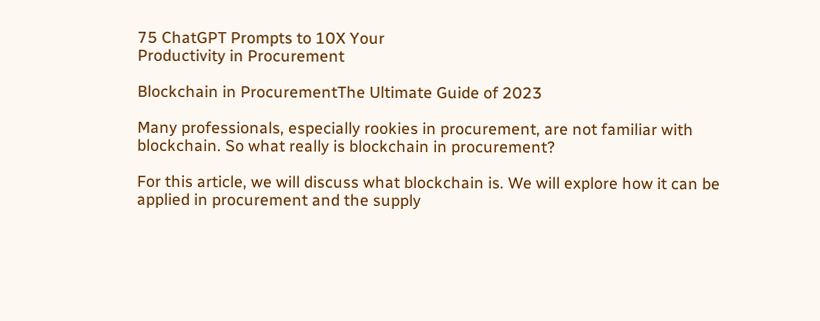75 ChatGPT Prompts to 10X Your
Productivity in Procurement

Blockchain in ProcurementThe Ultimate Guide of 2023

Many professionals, especially rookies in procurement, are not familiar with blockchain. So what really is blockchain in procurement?

For this article, we will discuss what blockchain is. We will explore how it can be applied in procurement and the supply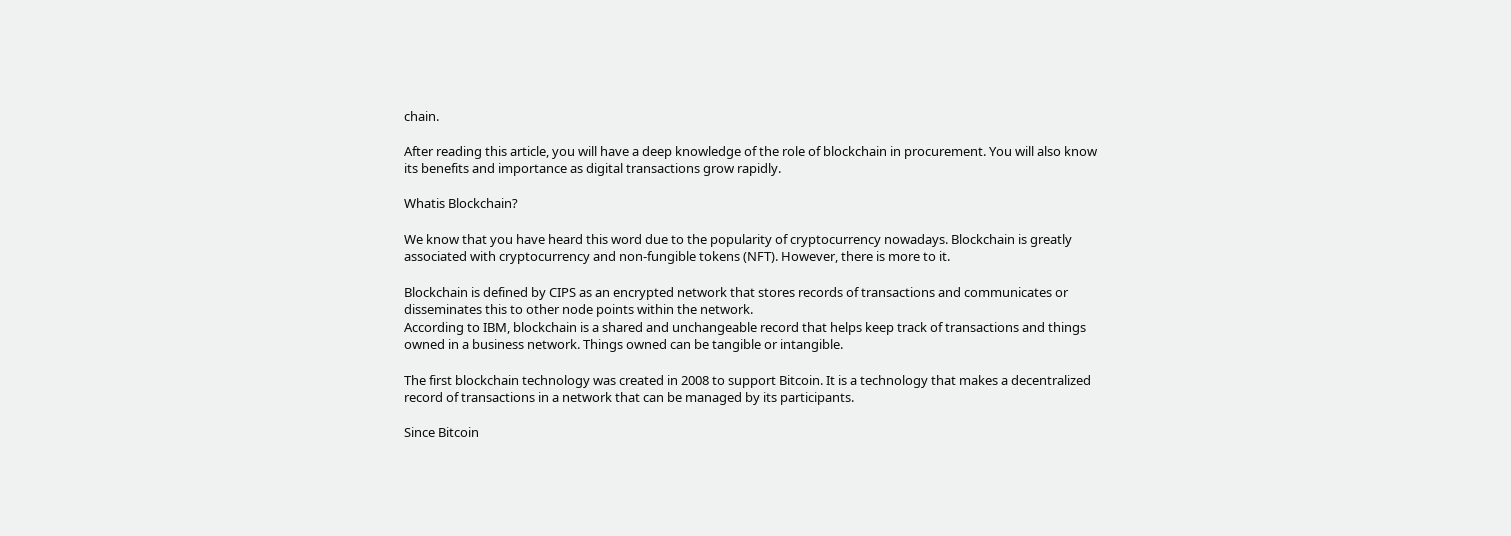chain.

After reading this article, you will have a deep knowledge of the role of blockchain in procurement. You will also know its benefits and importance as digital transactions grow rapidly.

Whatis Blockchain?

We know that you have heard this word due to the popularity of cryptocurrency nowadays. Blockchain is greatly associated with cryptocurrency and non-fungible tokens (NFT). However, there is more to it.

Blockchain is defined by CIPS as an encrypted network that stores records of transactions and communicates or disseminates this to other node points within the network.
According to IBM, blockchain is a shared and unchangeable record that helps keep track of transactions and things owned in a business network. Things owned can be tangible or intangible.

The first blockchain technology was created in 2008 to support Bitcoin. It is a technology that makes a decentralized record of transactions in a network that can be managed by its participants.

Since Bitcoin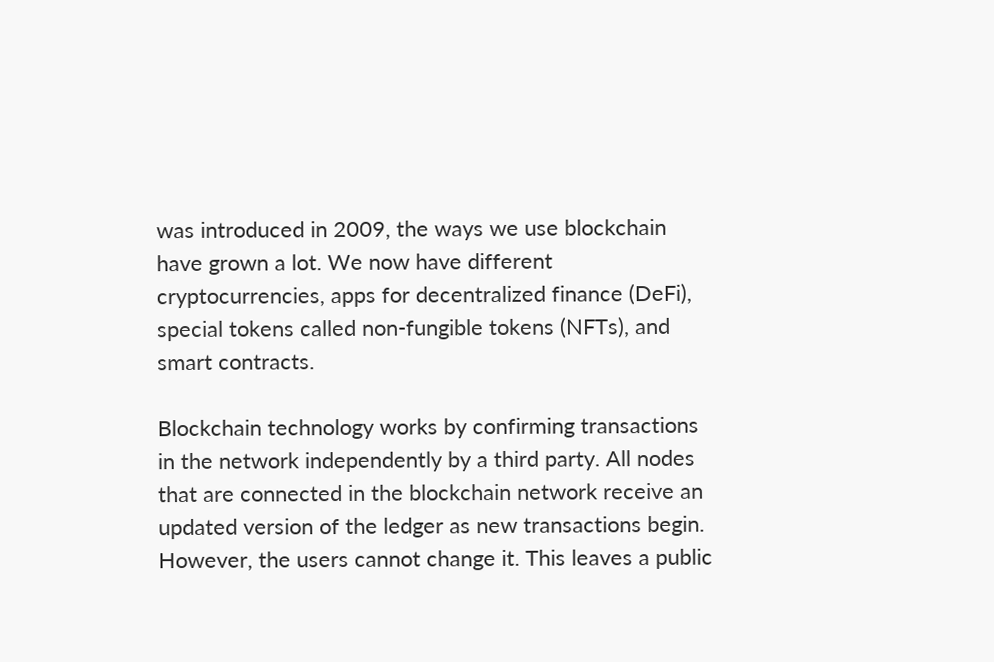was introduced in 2009, the ways we use blockchain have grown a lot. We now have different cryptocurrencies, apps for decentralized finance (DeFi), special tokens called non-fungible tokens (NFTs), and smart contracts.

Blockchain technology works by confirming transactions in the network independently by a third party. All nodes that are connected in the blockchain network receive an updated version of the ledger as new transactions begin. However, the users cannot change it. This leaves a public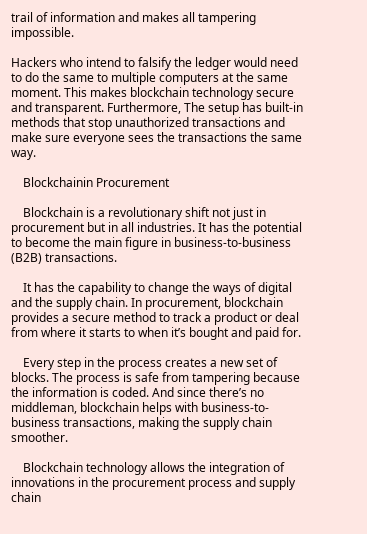trail of information and makes all tampering impossible.

Hackers who intend to falsify the ledger would need to do the same to multiple computers at the same moment. This makes blockchain technology secure and transparent. Furthermore, The setup has built-in methods that stop unauthorized transactions and make sure everyone sees the transactions the same way.

    Blockchainin Procurement

    Blockchain is a revolutionary shift not just in procurement but in all industries. It has the potential to become the main figure in business-to-business (B2B) transactions.

    It has the capability to change the ways of digital and the supply chain. In procurement, blockchain provides a secure method to track a product or deal from where it starts to when it’s bought and paid for.

    Every step in the process creates a new set of blocks. The process is safe from tampering because the information is coded. And since there’s no middleman, blockchain helps with business-to-business transactions, making the supply chain smoother.

    Blockchain technology allows the integration of innovations in the procurement process and supply chain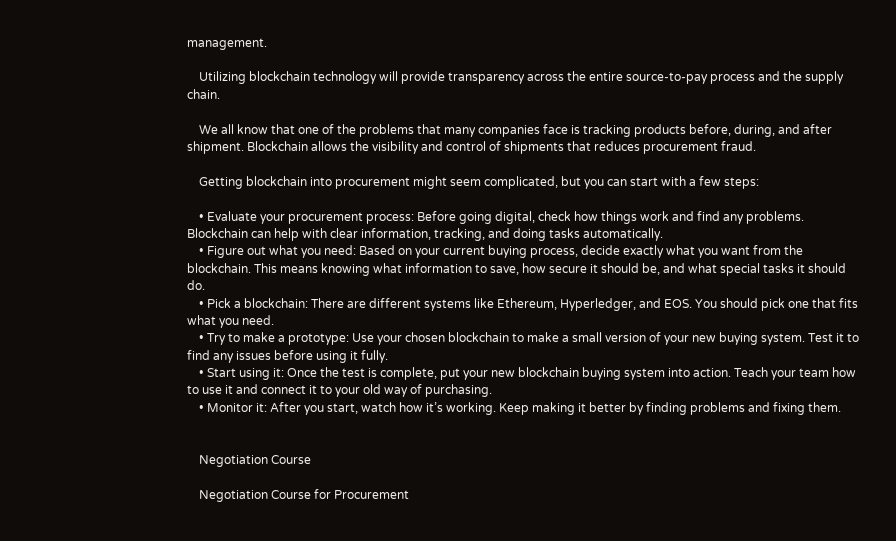management.

    Utilizing blockchain technology will provide transparency across the entire source-to-pay process and the supply chain.

    We all know that one of the problems that many companies face is tracking products before, during, and after shipment. Blockchain allows the visibility and control of shipments that reduces procurement fraud.

    Getting blockchain into procurement might seem complicated, but you can start with a few steps:

    • Evaluate your procurement process: Before going digital, check how things work and find any problems. Blockchain can help with clear information, tracking, and doing tasks automatically.
    • Figure out what you need: Based on your current buying process, decide exactly what you want from the blockchain. This means knowing what information to save, how secure it should be, and what special tasks it should do.
    • Pick a blockchain: There are different systems like Ethereum, Hyperledger, and EOS. You should pick one that fits what you need.
    • Try to make a prototype: Use your chosen blockchain to make a small version of your new buying system. Test it to find any issues before using it fully.
    • Start using it: Once the test is complete, put your new blockchain buying system into action. Teach your team how to use it and connect it to your old way of purchasing.
    • Monitor it: After you start, watch how it’s working. Keep making it better by finding problems and fixing them.


    Negotiation Course

    Negotiation Course for Procurement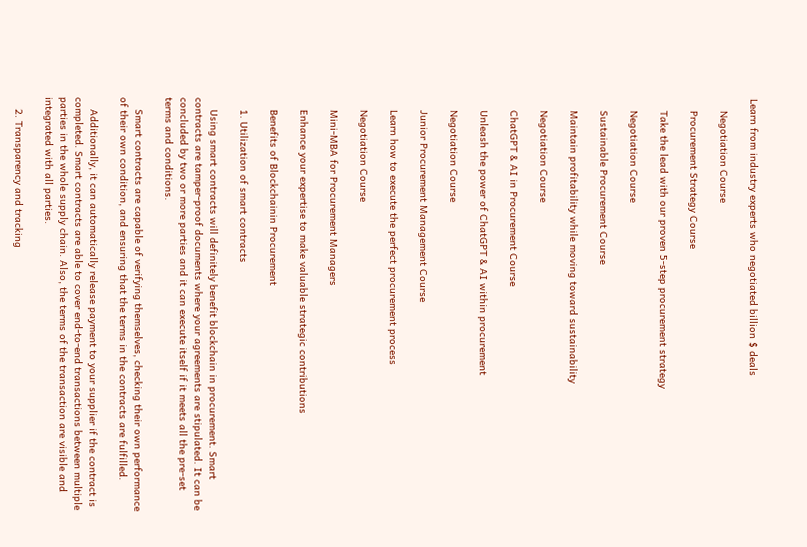Learn from industry experts who negotiated billion $ deals

    Negotiation Course

    Procurement Strategy Course

    Take the lead with our proven 5-step procurement strategy

    Negotiation Course

    Sustainable Procurement Course

    Maintain profitability while moving toward sustainability

    Negotiation Course

    ChatGPT & AI in Procurement Course

    Unleash the power of ChatGPT & AI within procurement

    Negotiation Course

    Junior Procurement Management Course

    Learn how to execute the perfect procurement process

    Negotiation Course

    Mini-MBA for Procurement Managers

    Enhance your expertise to make valuable strategic contributions

    Benefits of Blockchainin Procurement

    1. Utilization of smart contracts

    Using smart contracts will definitely benefit blockchain in procurement. Smart contracts are tamper-proof documents where your agreements are stipulated. It can be concluded by two or more parties and it can execute itself if it meets all the pre-set terms and conditions.

    Smart contracts are capable of verifying themselves, checking their own performance of their own condition, and ensuring that the terms in the contracts are fulfilled.

    Additionally, it can automatically release payment to your supplier if the contract is completed. Smart contracts are able to cover end-to-end transactions between multiple parties in the whole supply chain. Also, the terms of the transaction are visible and integrated with all parties.

    2. Transparency and tracking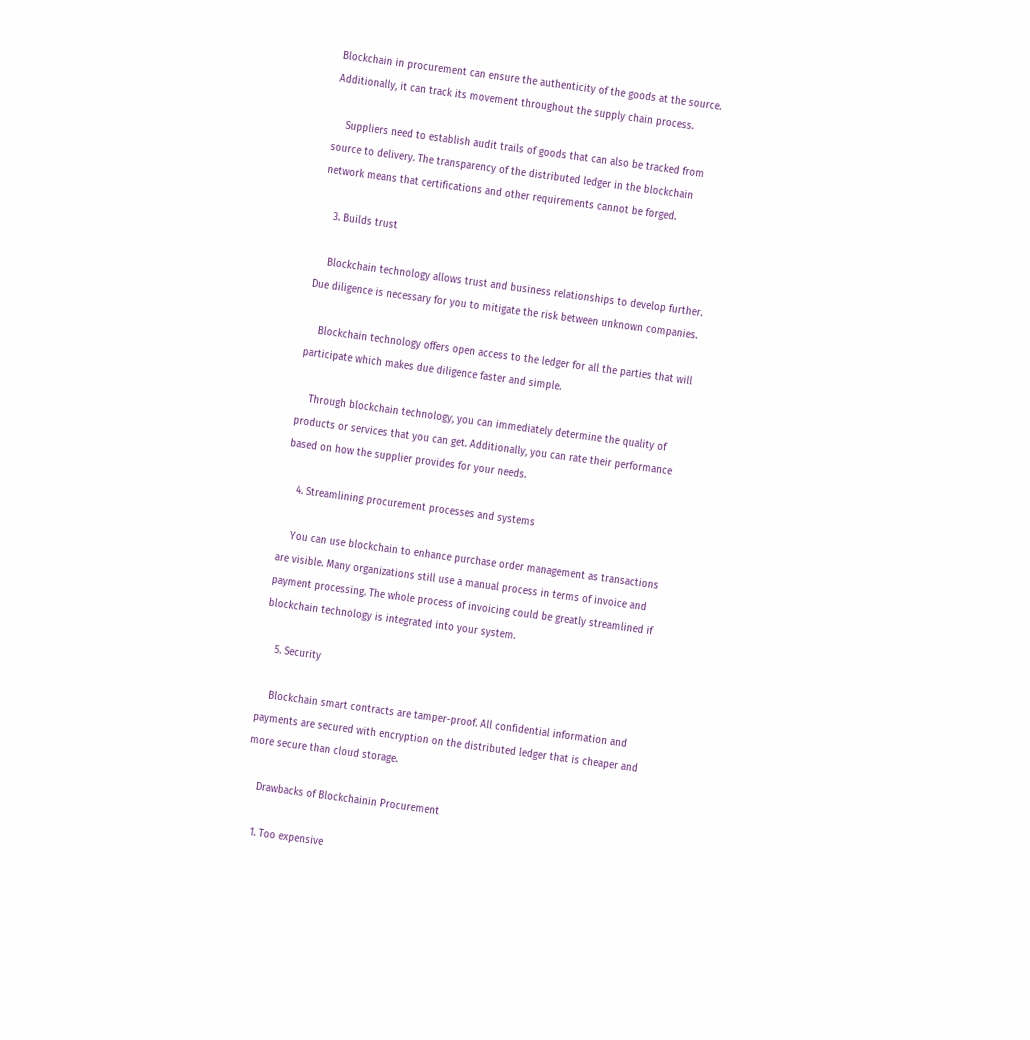Blockchain in procurement can ensure the authenticity of the goods at the source. Additionally, it can track its movement throughout the supply chain process.

    Suppliers need to establish audit trails of goods that can also be tracked from source to delivery. The transparency of the distributed ledger in the blockchain network means that certifications and other requirements cannot be forged.

    3. Builds trust

    Blockchain technology allows trust and business relationships to develop further. Due diligence is necessary for you to mitigate the risk between unknown companies.

    Blockchain technology offers open access to the ledger for all the parties that will participate which makes due diligence faster and simple.

    Through blockchain technology, you can immediately determine the quality of products or services that you can get. Additionally, you can rate their performance based on how the supplier provides for your needs.

    4. Streamlining procurement processes and systems

    You can use blockchain to enhance purchase order management as transactions are visible. Many organizations still use a manual process in terms of invoice and payment processing. The whole process of invoicing could be greatly streamlined if blockchain technology is integrated into your system.

    5. Security

    Blockchain smart contracts are tamper-proof. All confidential information and payments are secured with encryption on the distributed ledger that is cheaper and more secure than cloud storage.

    Drawbacks of Blockchainin Procurement

    1. Too expensive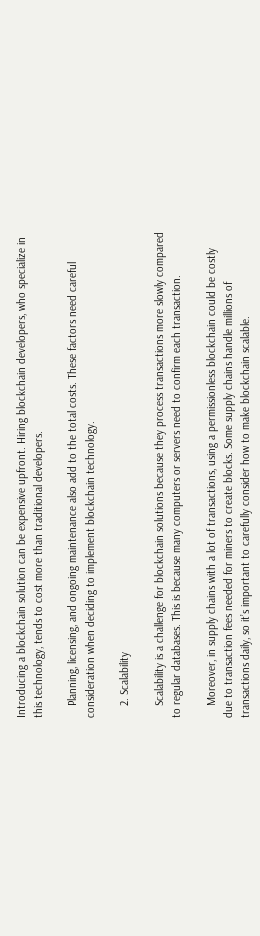Introducing a blockchain solution can be expensive upfront. Hiring blockchain developers, who specialize in this technology, tends to cost more than traditional developers.

    Planning, licensing, and ongoing maintenance also add to the total costs. These factors need careful consideration when deciding to implement blockchain technology.

    2. Scalability

    Scalability is a challenge for blockchain solutions because they process transactions more slowly compared to regular databases. This is because many computers or servers need to confirm each transaction.

    Moreover, in supply chains with a lot of transactions, using a permissionless blockchain could be costly due to transaction fees needed for miners to create blocks. Some supply chains handle millions of transactions daily, so it’s important to carefully consider how to make blockchain scalable.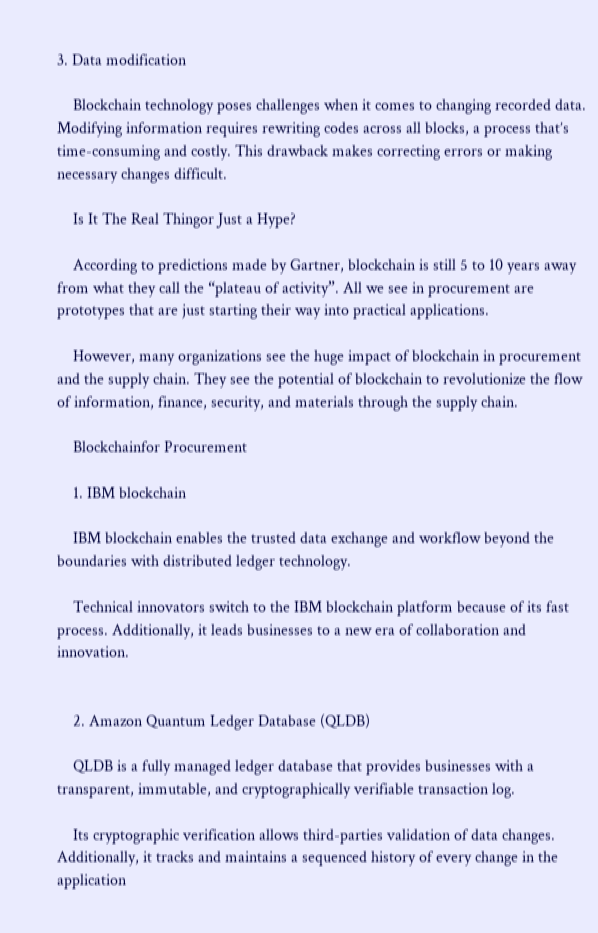3. Data modification

    Blockchain technology poses challenges when it comes to changing recorded data. Modifying information requires rewriting codes across all blocks, a process that’s time-consuming and costly. This drawback makes correcting errors or making necessary changes difficult.

    Is It The Real Thingor Just a Hype?

    According to predictions made by Gartner, blockchain is still 5 to 10 years away from what they call the “plateau of activity”. All we see in procurement are prototypes that are just starting their way into practical applications.

    However, many organizations see the huge impact of blockchain in procurement and the supply chain. They see the potential of blockchain to revolutionize the flow of information, finance, security, and materials through the supply chain.

    Blockchainfor Procurement

    1. IBM blockchain

    IBM blockchain enables the trusted data exchange and workflow beyond the boundaries with distributed ledger technology.

    Technical innovators switch to the IBM blockchain platform because of its fast process. Additionally, it leads businesses to a new era of collaboration and innovation.


    2. Amazon Quantum Ledger Database (QLDB)

    QLDB is a fully managed ledger database that provides businesses with a transparent, immutable, and cryptographically verifiable transaction log.

    Its cryptographic verification allows third-parties validation of data changes. Additionally, it tracks and maintains a sequenced history of every change in the application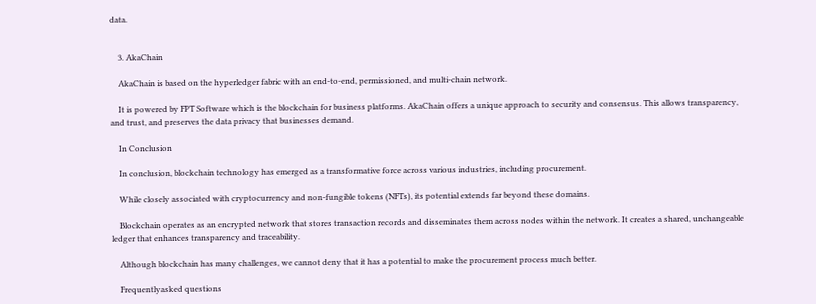data.


    3. AkaChain

    AkaChain is based on the hyperledger fabric with an end-to-end, permissioned, and multi-chain network.

    It is powered by FPT Software which is the blockchain for business platforms. AkaChain offers a unique approach to security and consensus. This allows transparency, and trust, and preserves the data privacy that businesses demand.

    In Conclusion

    In conclusion, blockchain technology has emerged as a transformative force across various industries, including procurement.

    While closely associated with cryptocurrency and non-fungible tokens (NFTs), its potential extends far beyond these domains.

    Blockchain operates as an encrypted network that stores transaction records and disseminates them across nodes within the network. It creates a shared, unchangeable ledger that enhances transparency and traceability.

    Although blockchain has many challenges, we cannot deny that it has a potential to make the procurement process much better.

    Frequentlyasked questions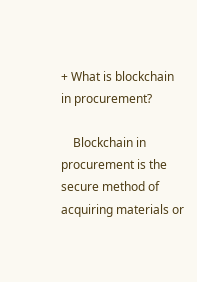+ What is blockchain in procurement?

    Blockchain in procurement is the secure method of acquiring materials or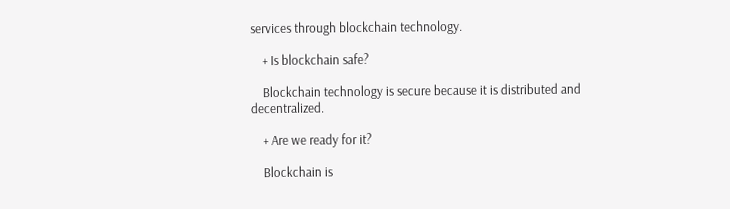services through blockchain technology.

    + Is blockchain safe?

    Blockchain technology is secure because it is distributed and decentralized.

    + Are we ready for it?

    Blockchain is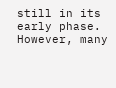still in its early phase. However, many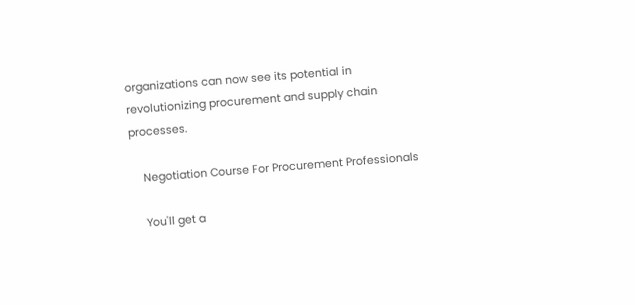organizations can now see its potential in revolutionizing procurement and supply chain processes.

    Negotiation Course For Procurement Professionals

    You'll get a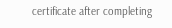certificate after completing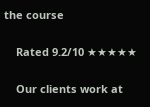the course

    Rated 9.2/10 ★★★★★

    Our clients work at